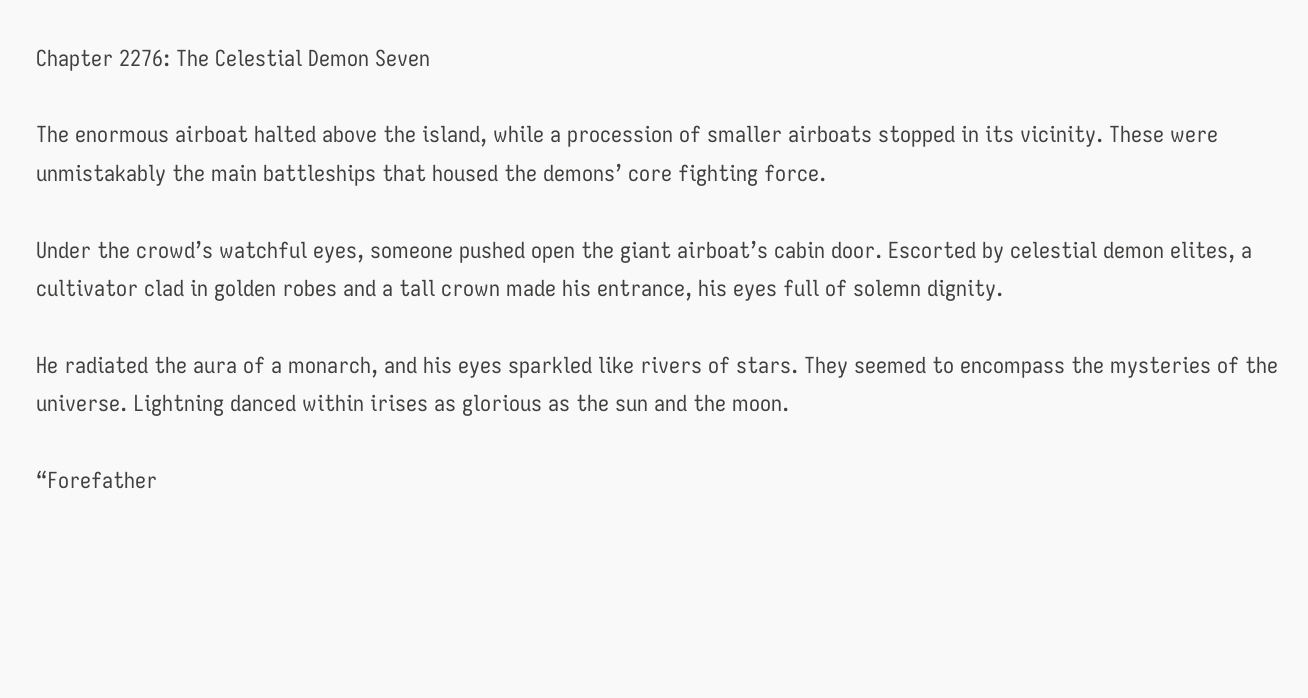Chapter 2276: The Celestial Demon Seven

The enormous airboat halted above the island, while a procession of smaller airboats stopped in its vicinity. These were unmistakably the main battleships that housed the demons’ core fighting force.

Under the crowd’s watchful eyes, someone pushed open the giant airboat’s cabin door. Escorted by celestial demon elites, a cultivator clad in golden robes and a tall crown made his entrance, his eyes full of solemn dignity.

He radiated the aura of a monarch, and his eyes sparkled like rivers of stars. They seemed to encompass the mysteries of the universe. Lightning danced within irises as glorious as the sun and the moon.

“Forefather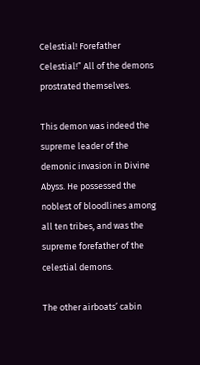Celestial! Forefather Celestial!” All of the demons prostrated themselves.

This demon was indeed the supreme leader of the demonic invasion in Divine Abyss. He possessed the noblest of bloodlines among all ten tribes, and was the supreme forefather of the celestial demons.

The other airboats’ cabin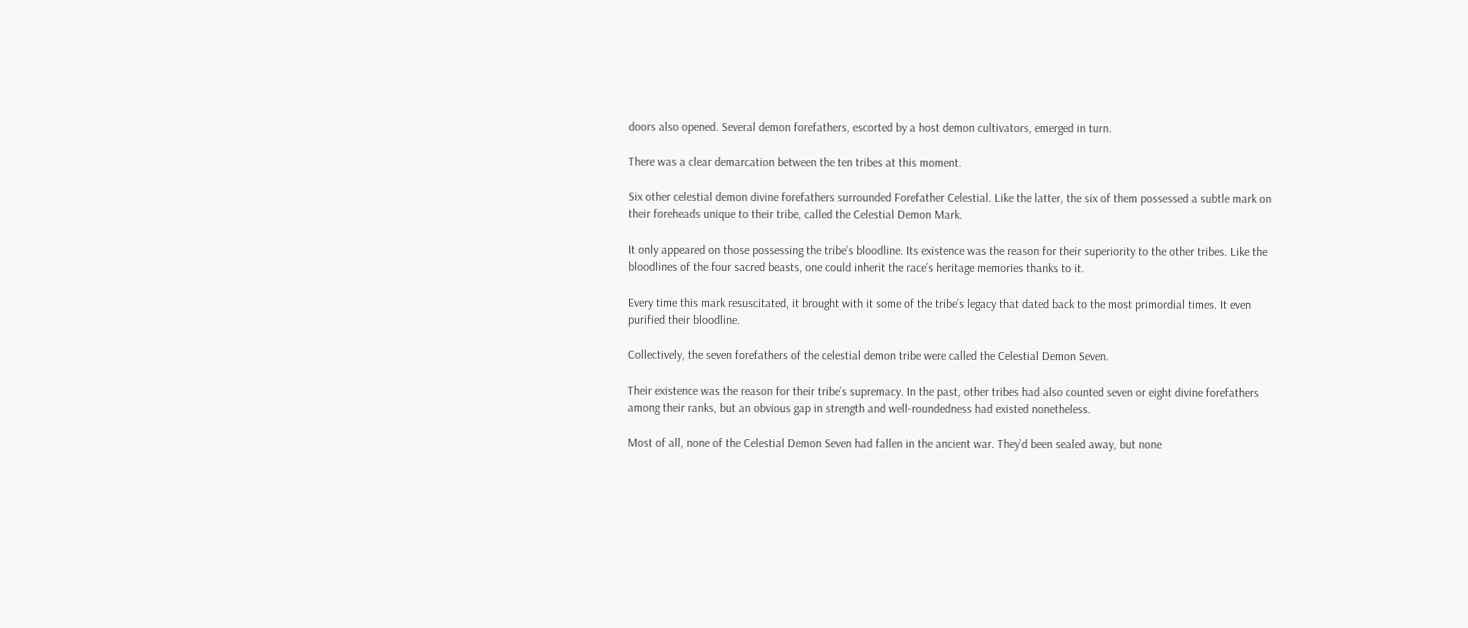doors also opened. Several demon forefathers, escorted by a host demon cultivators, emerged in turn.

There was a clear demarcation between the ten tribes at this moment.

Six other celestial demon divine forefathers surrounded Forefather Celestial. Like the latter, the six of them possessed a subtle mark on their foreheads unique to their tribe, called the Celestial Demon Mark.

It only appeared on those possessing the tribe’s bloodline. Its existence was the reason for their superiority to the other tribes. Like the bloodlines of the four sacred beasts, one could inherit the race’s heritage memories thanks to it.

Every time this mark resuscitated, it brought with it some of the tribe’s legacy that dated back to the most primordial times. It even purified their bloodline.

Collectively, the seven forefathers of the celestial demon tribe were called the Celestial Demon Seven.

Their existence was the reason for their tribe’s supremacy. In the past, other tribes had also counted seven or eight divine forefathers among their ranks, but an obvious gap in strength and well-roundedness had existed nonetheless.

Most of all, none of the Celestial Demon Seven had fallen in the ancient war. They’d been sealed away, but none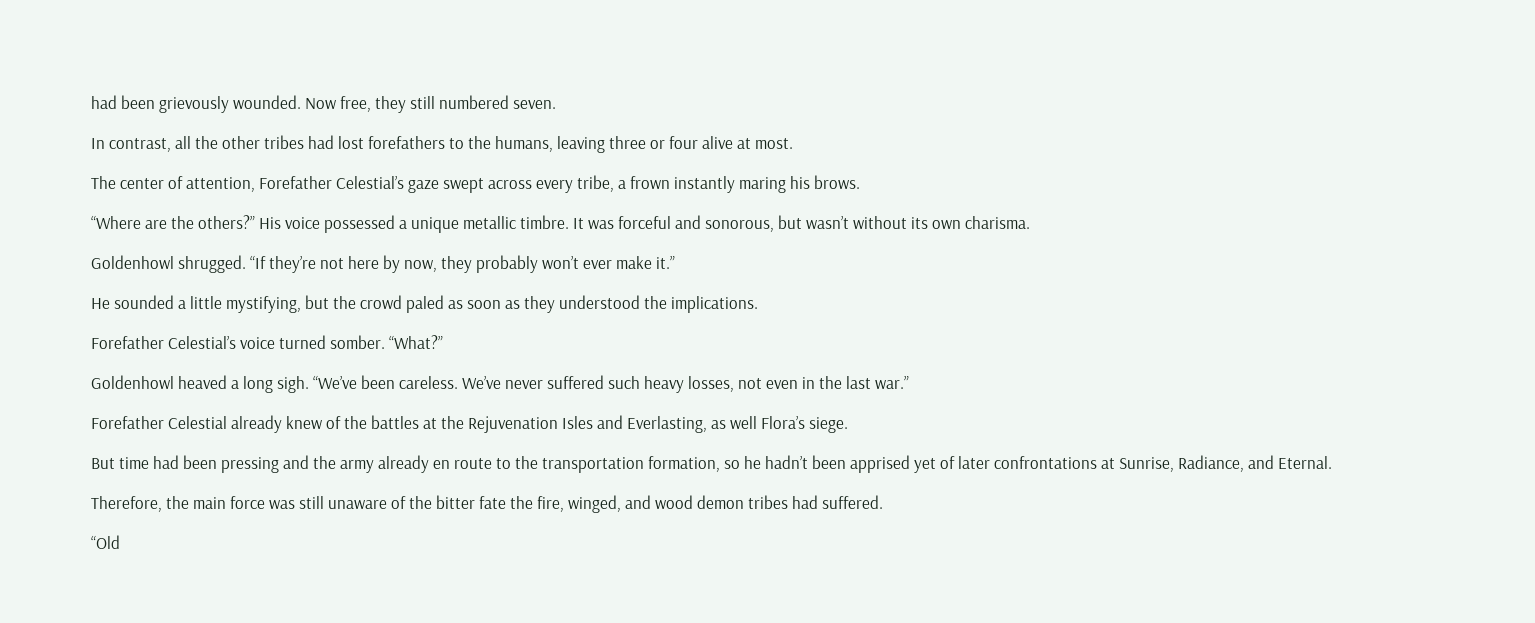had been grievously wounded. Now free, they still numbered seven.

In contrast, all the other tribes had lost forefathers to the humans, leaving three or four alive at most.

The center of attention, Forefather Celestial’s gaze swept across every tribe, a frown instantly maring his brows.

“Where are the others?” His voice possessed a unique metallic timbre. It was forceful and sonorous, but wasn’t without its own charisma.

Goldenhowl shrugged. “If they’re not here by now, they probably won’t ever make it.”

He sounded a little mystifying, but the crowd paled as soon as they understood the implications.

Forefather Celestial’s voice turned somber. “What?”

Goldenhowl heaved a long sigh. “We’ve been careless. We’ve never suffered such heavy losses, not even in the last war.”

Forefather Celestial already knew of the battles at the Rejuvenation Isles and Everlasting, as well Flora’s siege.

But time had been pressing and the army already en route to the transportation formation, so he hadn’t been apprised yet of later confrontations at Sunrise, Radiance, and Eternal.

Therefore, the main force was still unaware of the bitter fate the fire, winged, and wood demon tribes had suffered.

“Old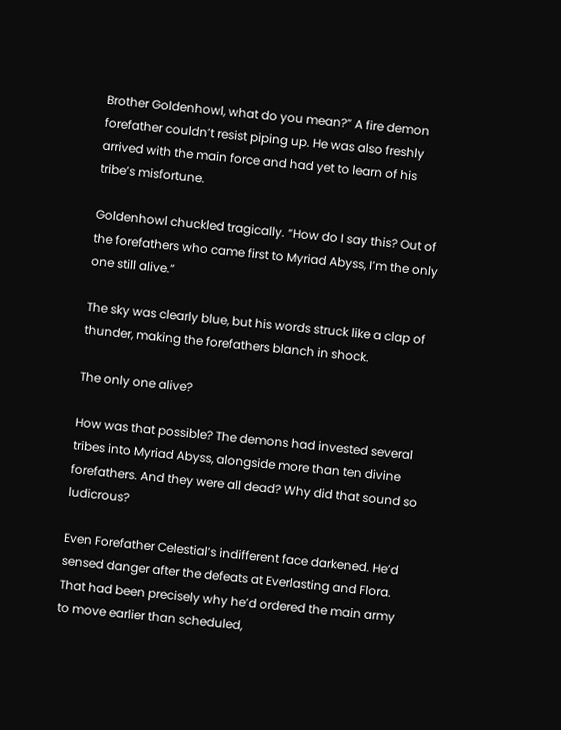Brother Goldenhowl, what do you mean?” A fire demon forefather couldn’t resist piping up. He was also freshly arrived with the main force and had yet to learn of his tribe’s misfortune.

Goldenhowl chuckled tragically. “How do I say this? Out of the forefathers who came first to Myriad Abyss, I’m the only one still alive.”

The sky was clearly blue, but his words struck like a clap of thunder, making the forefathers blanch in shock.

The only one alive?

How was that possible? The demons had invested several tribes into Myriad Abyss, alongside more than ten divine forefathers. And they were all dead? Why did that sound so ludicrous?

Even Forefather Celestial’s indifferent face darkened. He’d sensed danger after the defeats at Everlasting and Flora. That had been precisely why he’d ordered the main army to move earlier than scheduled,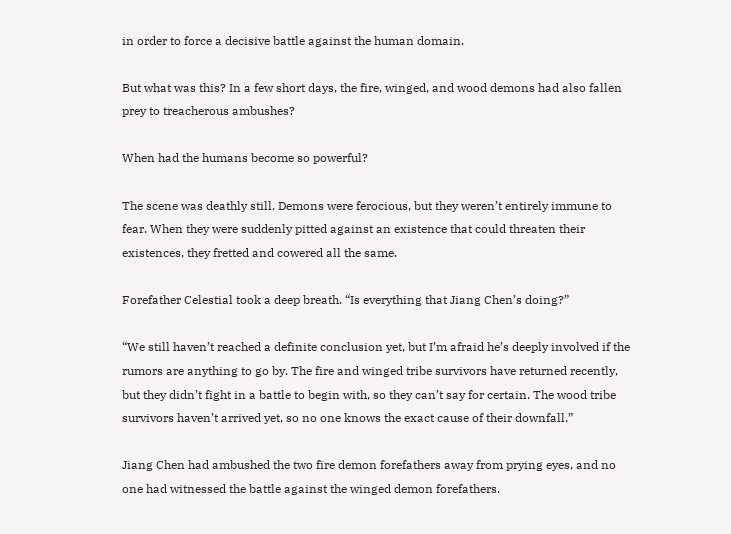in order to force a decisive battle against the human domain.

But what was this? In a few short days, the fire, winged, and wood demons had also fallen prey to treacherous ambushes?

When had the humans become so powerful?

The scene was deathly still. Demons were ferocious, but they weren’t entirely immune to fear. When they were suddenly pitted against an existence that could threaten their existences, they fretted and cowered all the same.

Forefather Celestial took a deep breath. “Is everything that Jiang Chen’s doing?”

“We still haven’t reached a definite conclusion yet, but I’m afraid he’s deeply involved if the rumors are anything to go by. The fire and winged tribe survivors have returned recently, but they didn’t fight in a battle to begin with, so they can’t say for certain. The wood tribe survivors haven’t arrived yet, so no one knows the exact cause of their downfall.”

Jiang Chen had ambushed the two fire demon forefathers away from prying eyes, and no one had witnessed the battle against the winged demon forefathers.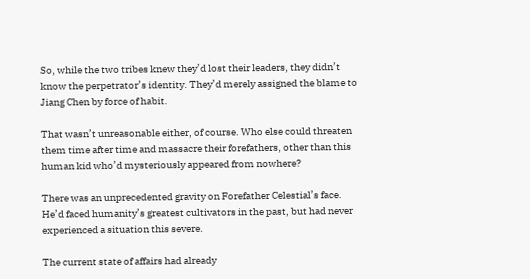So, while the two tribes knew they’d lost their leaders, they didn’t know the perpetrator’s identity. They’d merely assigned the blame to Jiang Chen by force of habit.

That wasn’t unreasonable either, of course. Who else could threaten them time after time and massacre their forefathers, other than this human kid who’d mysteriously appeared from nowhere?

There was an unprecedented gravity on Forefather Celestial’s face. He’d faced humanity’s greatest cultivators in the past, but had never experienced a situation this severe.

The current state of affairs had already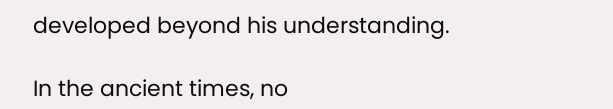developed beyond his understanding.

In the ancient times, no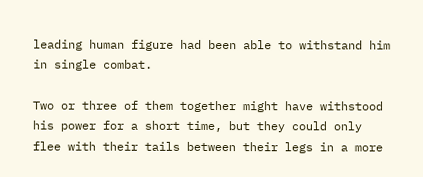leading human figure had been able to withstand him in single combat.

Two or three of them together might have withstood his power for a short time, but they could only flee with their tails between their legs in a more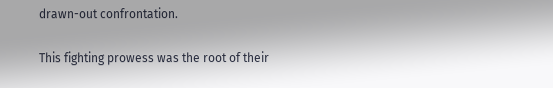drawn-out confrontation.

This fighting prowess was the root of their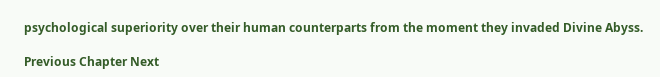psychological superiority over their human counterparts from the moment they invaded Divine Abyss.

Previous Chapter Next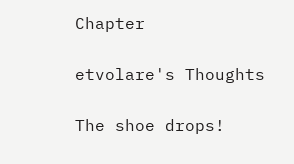Chapter

etvolare's Thoughts

The shoe drops!